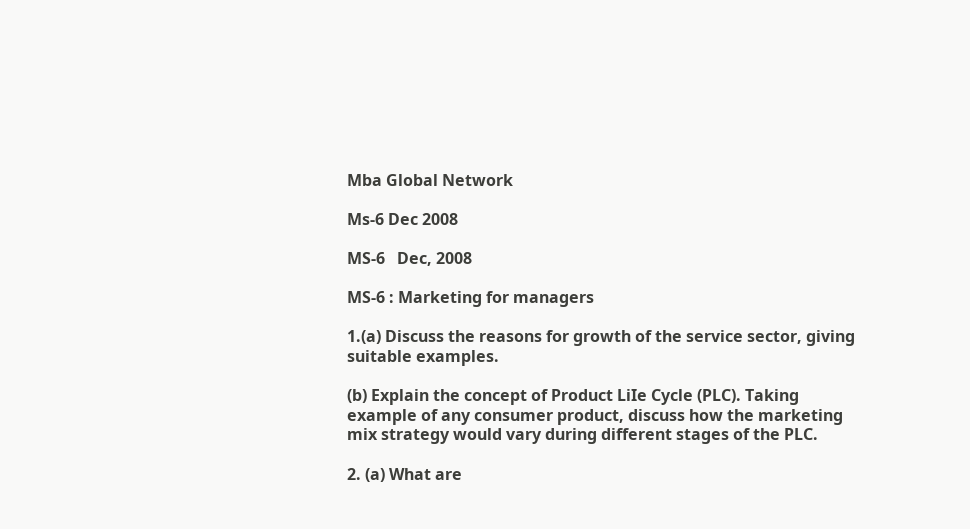Mba Global Network

Ms-6 Dec 2008

MS-6   Dec, 2008

MS-6 : Marketing for managers

1.(a) Discuss the reasons for growth of the service sector, giving suitable examples.

(b) Explain the concept of Product LiIe Cycle (PLC). Taking example of any consumer product, discuss how the marketing mix strategy would vary during different stages of the PLC.

2. (a) What are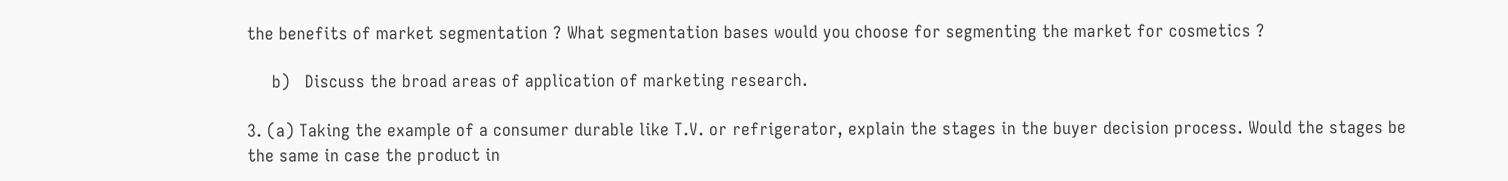the benefits of market segmentation ? What segmentation bases would you choose for segmenting the market for cosmetics ?

     b)   Discuss the broad areas of application of marketing research.

3. (a) Taking the example of a consumer durable like T.V. or refrigerator, explain the stages in the buyer decision process. Would the stages be the same in case the product in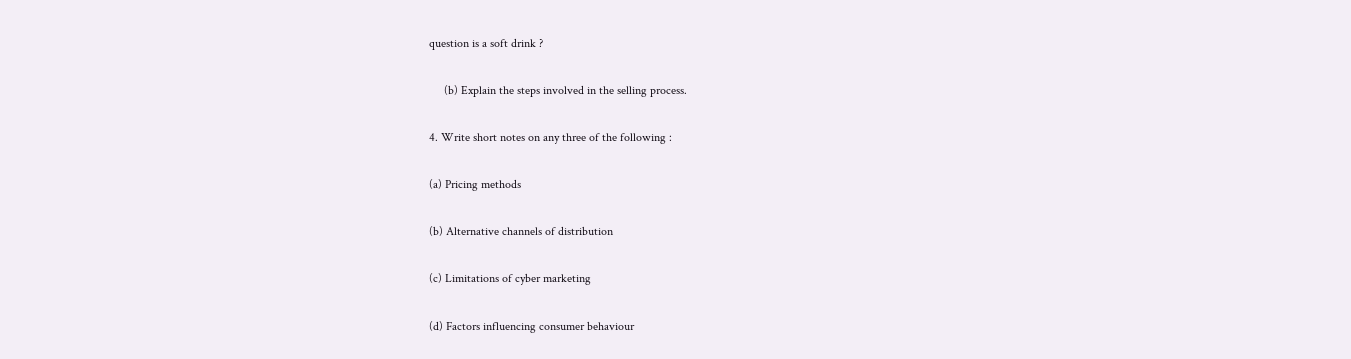question is a soft drink ?

     (b) Explain the steps involved in the selling process.

4. Write short notes on any three of the following :

(a) Pricing methods

(b) Alternative channels of distribution

(c) Limitations of cyber marketing

(d) Factors influencing consumer behaviour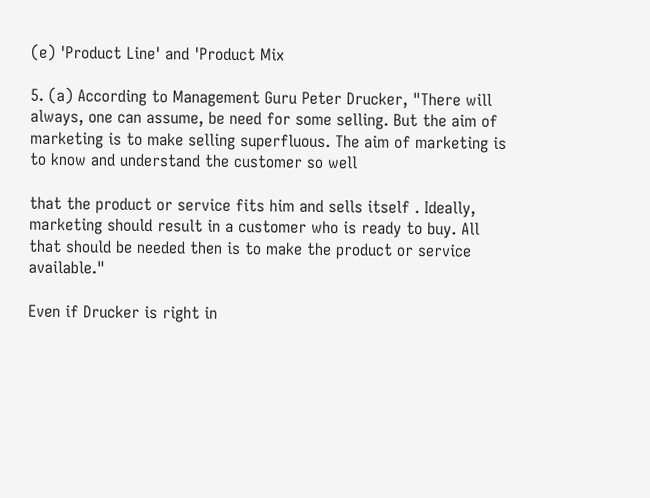(e) 'Product Line' and 'Product Mix

5. (a) According to Management Guru Peter Drucker, "There will always, one can assume, be need for some selling. But the aim of marketing is to make selling superfluous. The aim of marketing is to know and understand the customer so well

that the product or service fits him and sells itself . Ideally, marketing should result in a customer who is ready to buy. All that should be needed then is to make the product or service available."

Even if Drucker is right in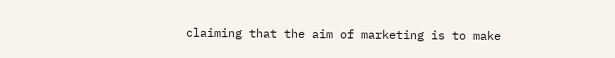claiming that the aim of marketing is to make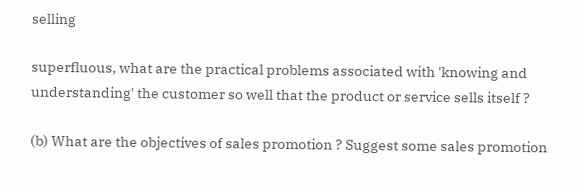selling

superfluous, what are the practical problems associated with 'knowing and understanding' the customer so well that the product or service sells itself ?

(b) What are the objectives of sales promotion ? Suggest some sales promotion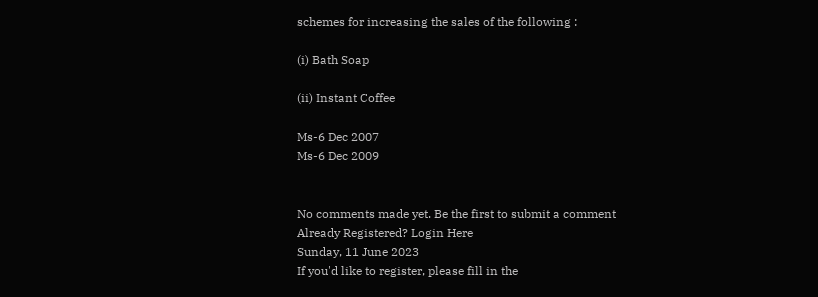schemes for increasing the sales of the following :

(i) Bath Soap

(ii) Instant Coffee

Ms-6 Dec 2007
Ms-6 Dec 2009


No comments made yet. Be the first to submit a comment
Already Registered? Login Here
Sunday, 11 June 2023
If you'd like to register, please fill in the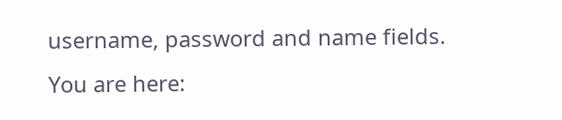username, password and name fields.
You are here: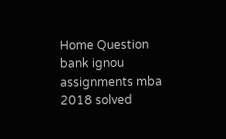Home Question bank ignou assignments mba 2018 solved